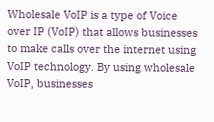Wholesale VoIP is a type of Voice over IP (VoIP) that allows businesses to make calls over the internet using VoIP technology. By using wholesale VoIP, businesses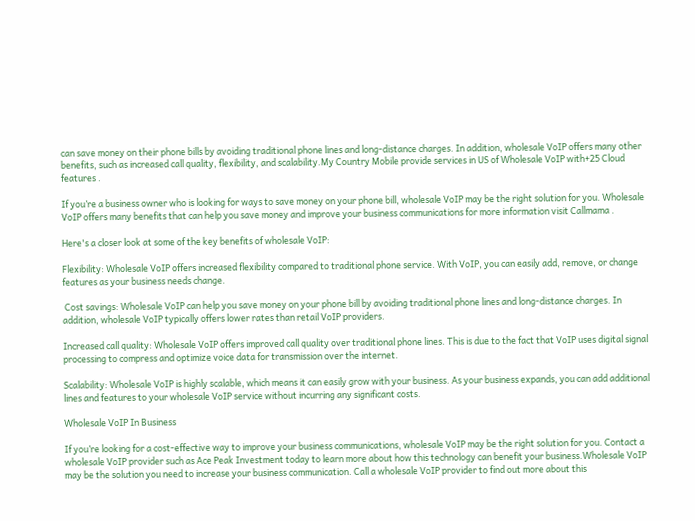can save money on their phone bills by avoiding traditional phone lines and long-distance charges. In addition, wholesale VoIP offers many other benefits, such as increased call quality, flexibility, and scalability.My Country Mobile provide services in US of Wholesale VoIP with+25 Cloud features .

If you’re a business owner who is looking for ways to save money on your phone bill, wholesale VoIP may be the right solution for you. Wholesale VoIP offers many benefits that can help you save money and improve your business communications for more information visit Callmama .

Here's a closer look at some of the key benefits of wholesale VoIP:

Flexibility: Wholesale VoIP offers increased flexibility compared to traditional phone service. With VoIP, you can easily add, remove, or change features as your business needs change.

 Cost savings: Wholesale VoIP can help you save money on your phone bill by avoiding traditional phone lines and long-distance charges. In addition, wholesale VoIP typically offers lower rates than retail VoIP providers.

Increased call quality: Wholesale VoIP offers improved call quality over traditional phone lines. This is due to the fact that VoIP uses digital signal processing to compress and optimize voice data for transmission over the internet.

Scalability: Wholesale VoIP is highly scalable, which means it can easily grow with your business. As your business expands, you can add additional lines and features to your wholesale VoIP service without incurring any significant costs.

Wholesale VoIP In Business

If you’re looking for a cost-effective way to improve your business communications, wholesale VoIP may be the right solution for you. Contact a wholesale VoIP provider such as Ace Peak Investment today to learn more about how this technology can benefit your business.Wholesale VoIP may be the solution you need to increase your business communication. Call a wholesale VoIP provider to find out more about this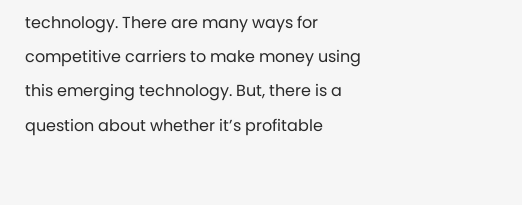technology. There are many ways for competitive carriers to make money using this emerging technology. But, there is a question about whether it’s profitable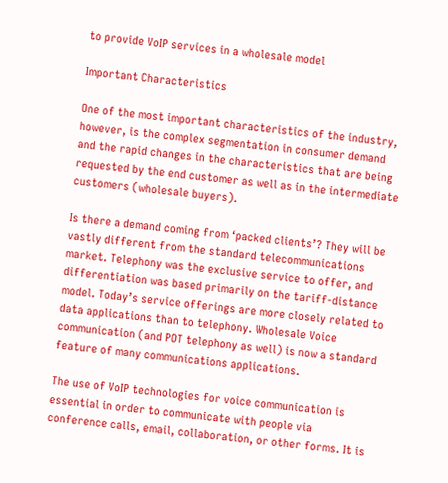to provide VoIP services in a wholesale model

Important Characteristics

One of the most important characteristics of the industry, however, is the complex segmentation in consumer demand and the rapid changes in the characteristics that are being requested by the end customer as well as in the intermediate customers (wholesale buyers).

Is there a demand coming from ‘packed clients’? They will be vastly different from the standard telecommunications market. Telephony was the exclusive service to offer, and differentiation was based primarily on the tariff-distance model. Today’s service offerings are more closely related to data applications than to telephony. Wholesale Voice communication (and POT telephony as well) is now a standard feature of many communications applications.

The use of VoIP technologies for voice communication is essential in order to communicate with people via conference calls, email, collaboration, or other forms. It is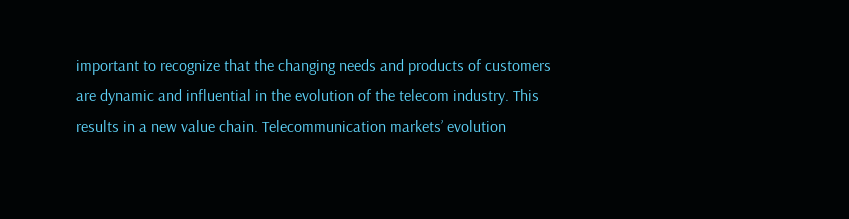important to recognize that the changing needs and products of customers are dynamic and influential in the evolution of the telecom industry. This results in a new value chain. Telecommunication markets’ evolution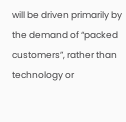will be driven primarily by the demand of “packed customers”, rather than technology or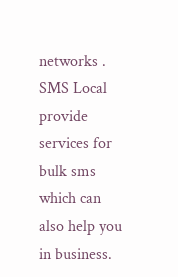networks . SMS Local provide services for bulk sms which can also help you in business.